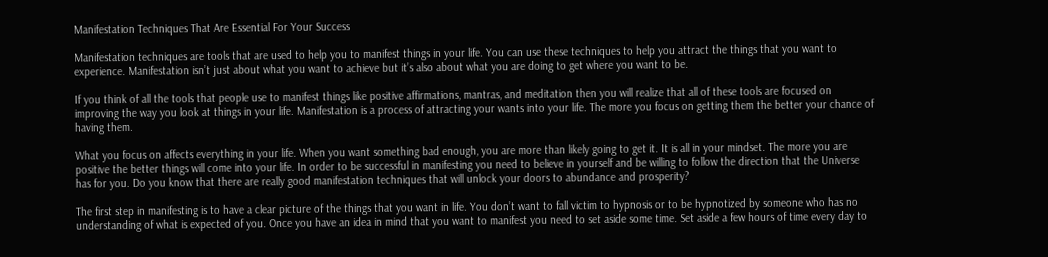Manifestation Techniques That Are Essential For Your Success

Manifestation techniques are tools that are used to help you to manifest things in your life. You can use these techniques to help you attract the things that you want to experience. Manifestation isn’t just about what you want to achieve but it’s also about what you are doing to get where you want to be.

If you think of all the tools that people use to manifest things like positive affirmations, mantras, and meditation then you will realize that all of these tools are focused on improving the way you look at things in your life. Manifestation is a process of attracting your wants into your life. The more you focus on getting them the better your chance of having them.

What you focus on affects everything in your life. When you want something bad enough, you are more than likely going to get it. It is all in your mindset. The more you are positive the better things will come into your life. In order to be successful in manifesting you need to believe in yourself and be willing to follow the direction that the Universe has for you. Do you know that there are really good manifestation techniques that will unlock your doors to abundance and prosperity?

The first step in manifesting is to have a clear picture of the things that you want in life. You don’t want to fall victim to hypnosis or to be hypnotized by someone who has no understanding of what is expected of you. Once you have an idea in mind that you want to manifest you need to set aside some time. Set aside a few hours of time every day to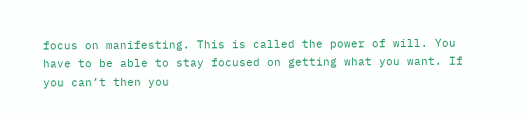focus on manifesting. This is called the power of will. You have to be able to stay focused on getting what you want. If you can’t then you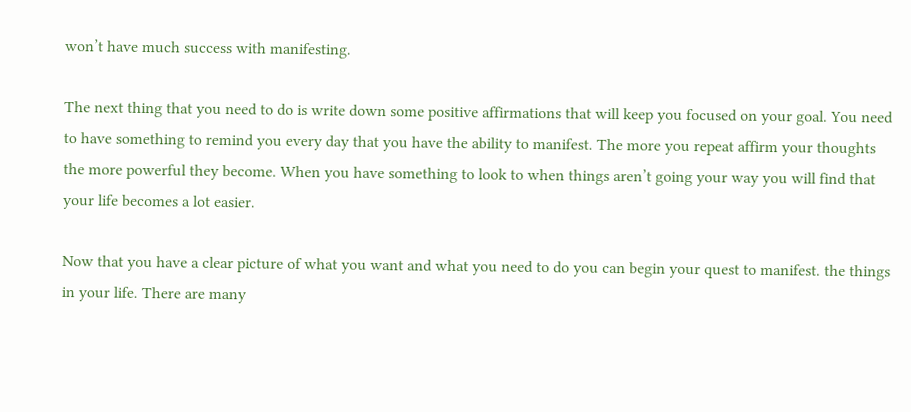won’t have much success with manifesting.

The next thing that you need to do is write down some positive affirmations that will keep you focused on your goal. You need to have something to remind you every day that you have the ability to manifest. The more you repeat affirm your thoughts the more powerful they become. When you have something to look to when things aren’t going your way you will find that your life becomes a lot easier.

Now that you have a clear picture of what you want and what you need to do you can begin your quest to manifest. the things in your life. There are many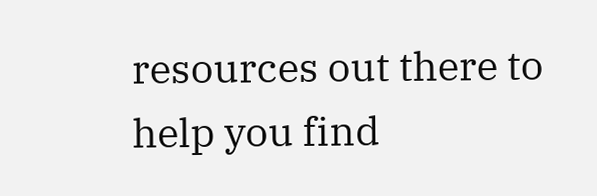resources out there to help you find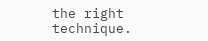the right technique.